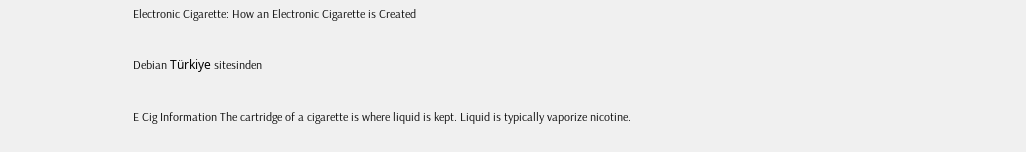Electronic Cigarette: How an Electronic Cigarette is Created

Debian Türkiye sitesinden

E Cig Information The cartridge of a cigarette is where liquid is kept. Liquid is typically vaporize nicotine.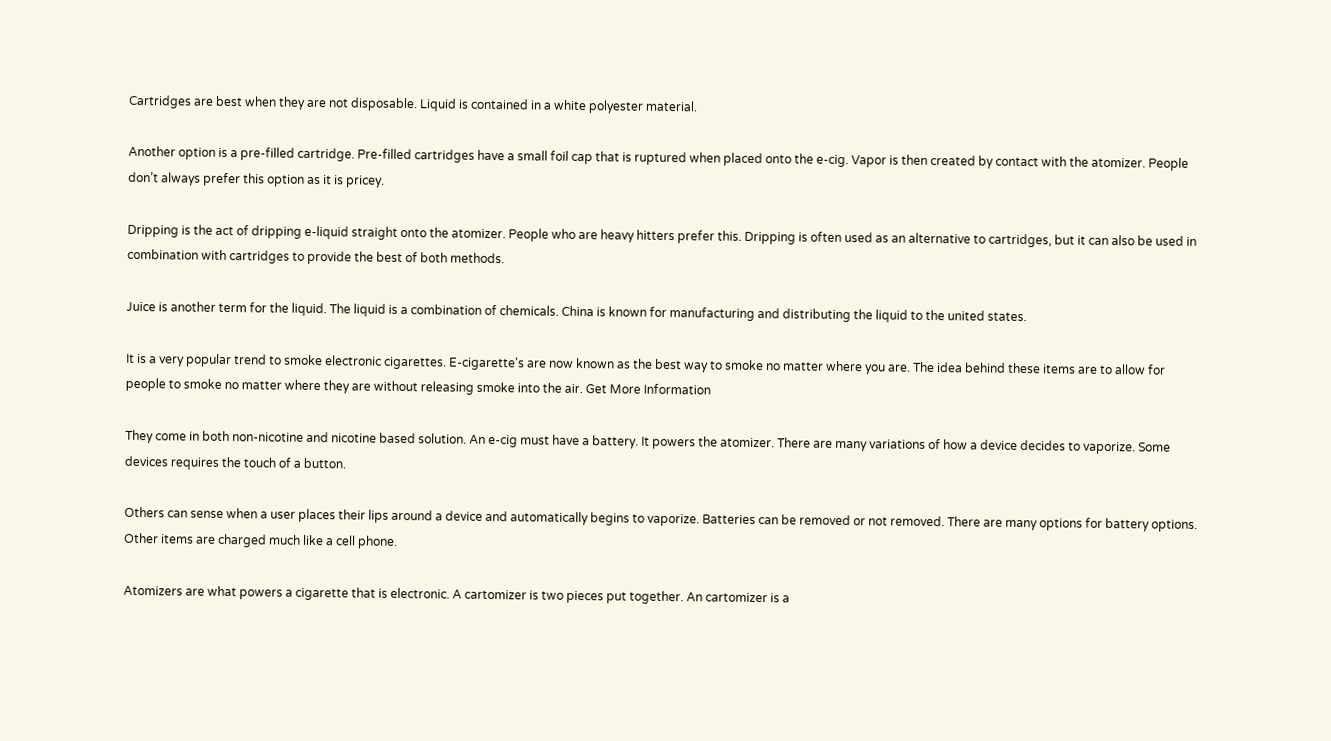Cartridges are best when they are not disposable. Liquid is contained in a white polyester material.

Another option is a pre-filled cartridge. Pre-filled cartridges have a small foil cap that is ruptured when placed onto the e-cig. Vapor is then created by contact with the atomizer. People don’t always prefer this option as it is pricey.

Dripping is the act of dripping e-liquid straight onto the atomizer. People who are heavy hitters prefer this. Dripping is often used as an alternative to cartridges, but it can also be used in combination with cartridges to provide the best of both methods.

Juice is another term for the liquid. The liquid is a combination of chemicals. China is known for manufacturing and distributing the liquid to the united states.

It is a very popular trend to smoke electronic cigarettes. E-cigarette's are now known as the best way to smoke no matter where you are. The idea behind these items are to allow for people to smoke no matter where they are without releasing smoke into the air. Get More Information

They come in both non-nicotine and nicotine based solution. An e-cig must have a battery. It powers the atomizer. There are many variations of how a device decides to vaporize. Some devices requires the touch of a button.

Others can sense when a user places their lips around a device and automatically begins to vaporize. Batteries can be removed or not removed. There are many options for battery options. Other items are charged much like a cell phone.

Atomizers are what powers a cigarette that is electronic. A cartomizer is two pieces put together. An cartomizer is a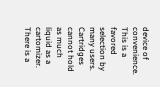device of convenience. This is a favored selection by many users. Cartridges cannot hold as much liquid as a cartomizer. There is a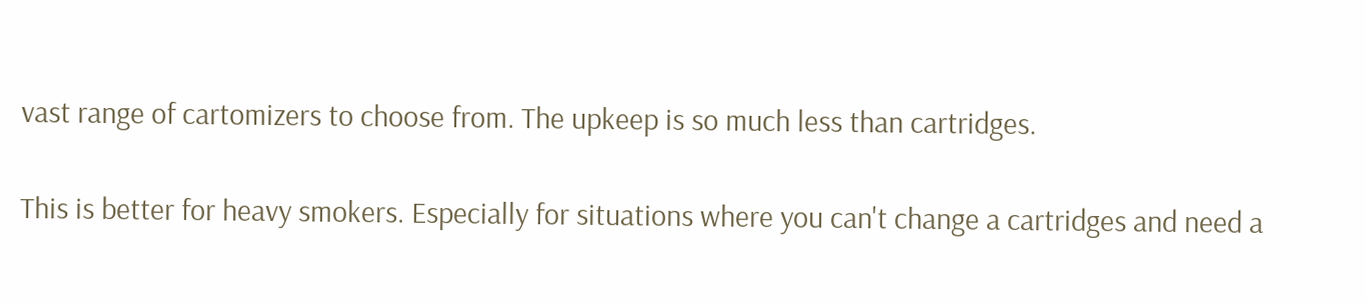vast range of cartomizers to choose from. The upkeep is so much less than cartridges.

This is better for heavy smokers. Especially for situations where you can't change a cartridges and need a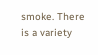smoke. There is a variety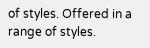of styles. Offered in a range of styles.